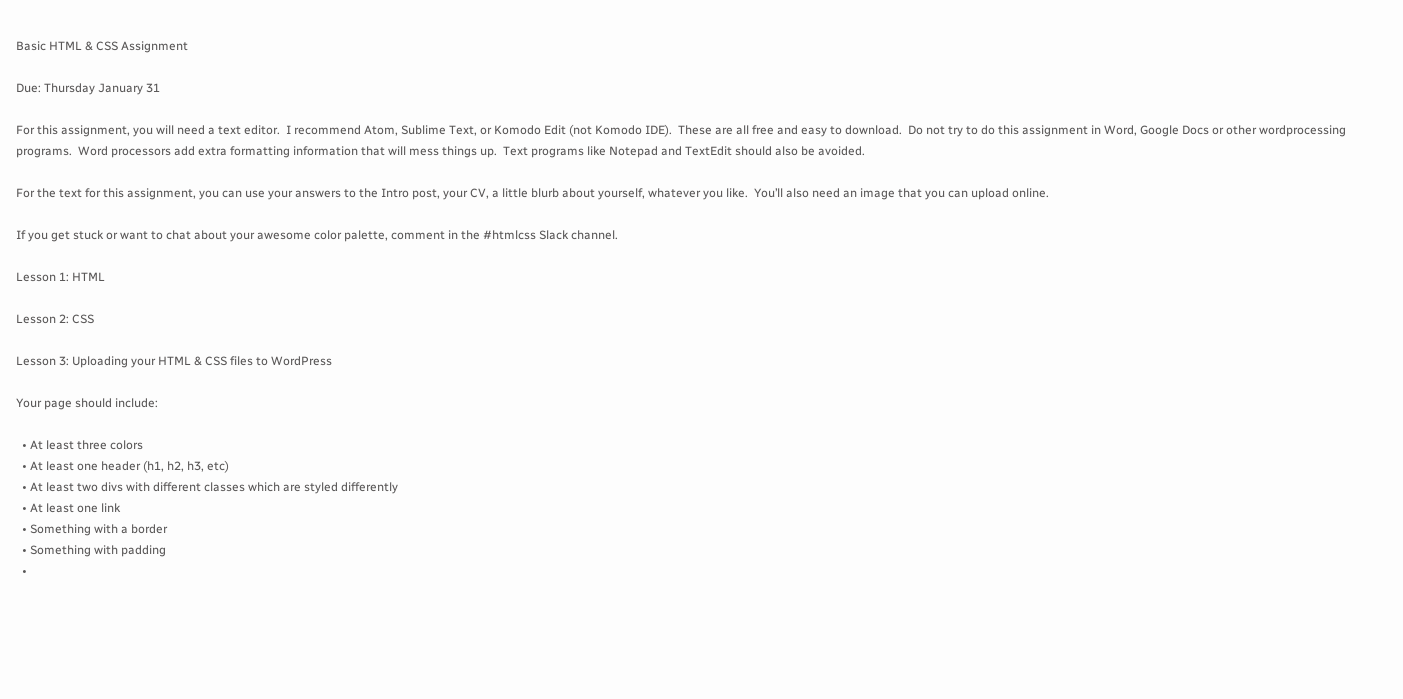Basic HTML & CSS Assignment

Due: Thursday January 31

For this assignment, you will need a text editor.  I recommend Atom, Sublime Text, or Komodo Edit (not Komodo IDE).  These are all free and easy to download.  Do not try to do this assignment in Word, Google Docs or other wordprocessing programs.  Word processors add extra formatting information that will mess things up.  Text programs like Notepad and TextEdit should also be avoided.

For the text for this assignment, you can use your answers to the Intro post, your CV, a little blurb about yourself, whatever you like.  You’ll also need an image that you can upload online.

If you get stuck or want to chat about your awesome color palette, comment in the #htmlcss Slack channel.

Lesson 1: HTML

Lesson 2: CSS

Lesson 3: Uploading your HTML & CSS files to WordPress

Your page should include:

  • At least three colors
  • At least one header (h1, h2, h3, etc)
  • At least two divs with different classes which are styled differently
  • At least one link
  • Something with a border
  • Something with padding
  •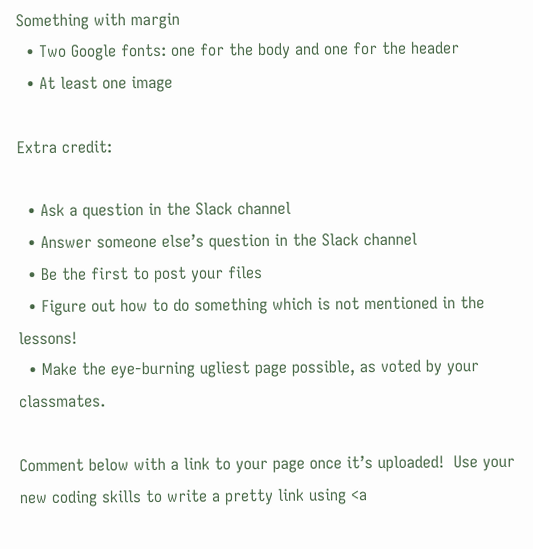Something with margin
  • Two Google fonts: one for the body and one for the header
  • At least one image

Extra credit:

  • Ask a question in the Slack channel
  • Answer someone else’s question in the Slack channel
  • Be the first to post your files
  • Figure out how to do something which is not mentioned in the lessons!
  • Make the eye-burning ugliest page possible, as voted by your classmates.

Comment below with a link to your page once it’s uploaded!  Use your new coding skills to write a pretty link using <a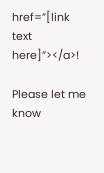href=”[link text here]”></a>!

Please let me know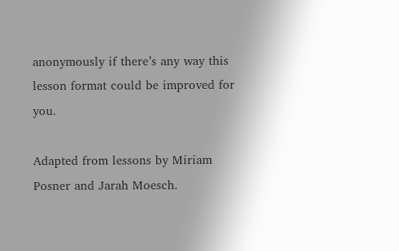anonymously if there’s any way this lesson format could be improved for you.

Adapted from lessons by Miriam Posner and Jarah Moesch.